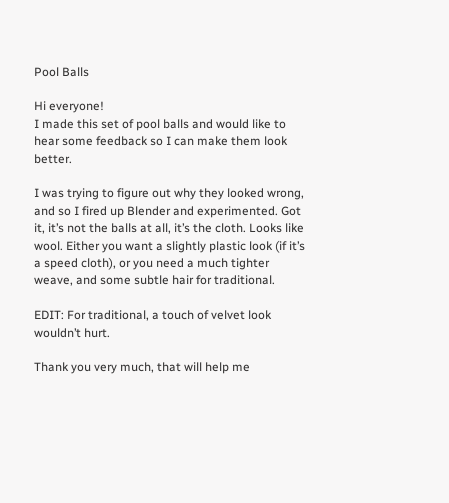Pool Balls

Hi everyone!
I made this set of pool balls and would like to hear some feedback so I can make them look better.

I was trying to figure out why they looked wrong, and so I fired up Blender and experimented. Got it, it’s not the balls at all, it’s the cloth. Looks like wool. Either you want a slightly plastic look (if it’s a speed cloth), or you need a much tighter weave, and some subtle hair for traditional.

EDIT: For traditional, a touch of velvet look wouldn’t hurt.

Thank you very much, that will help me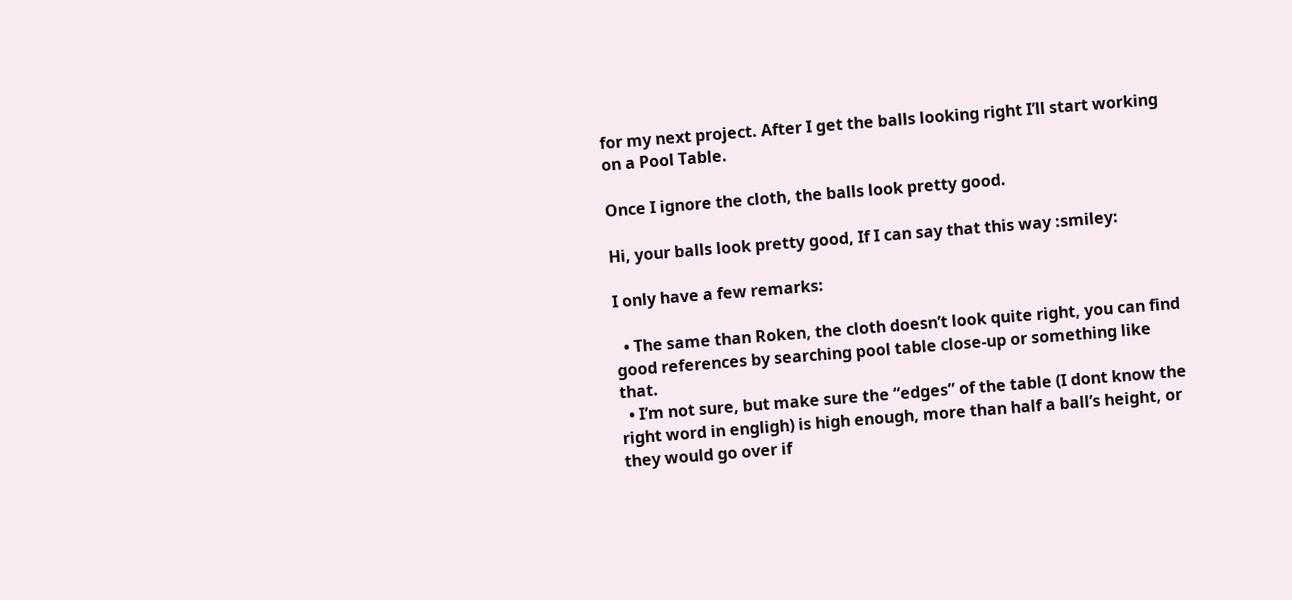for my next project. After I get the balls looking right I’ll start working on a Pool Table.

Once I ignore the cloth, the balls look pretty good.

Hi, your balls look pretty good, If I can say that this way :smiley:

I only have a few remarks:

  • The same than Roken, the cloth doesn’t look quite right, you can find good references by searching pool table close-up or something like that.
  • I’m not sure, but make sure the “edges” of the table (I dont know the right word in engligh) is high enough, more than half a ball’s height, or they would go over if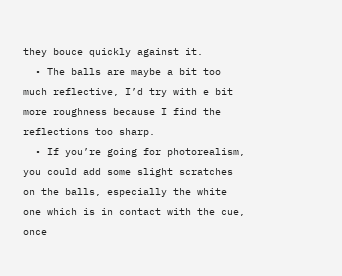they bouce quickly against it.
  • The balls are maybe a bit too much reflective, I’d try with e bit more roughness because I find the reflections too sharp.
  • If you’re going for photorealism, you could add some slight scratches on the balls, especially the white one which is in contact with the cue, once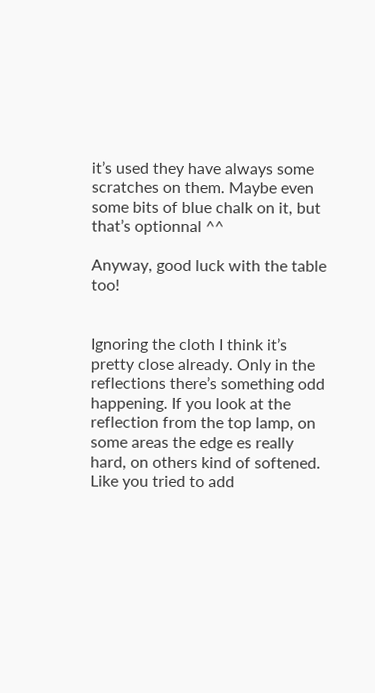it’s used they have always some scratches on them. Maybe even some bits of blue chalk on it, but that’s optionnal ^^

Anyway, good luck with the table too!


Ignoring the cloth I think it’s pretty close already. Only in the reflections there’s something odd happening. If you look at the reflection from the top lamp, on some areas the edge es really hard, on others kind of softened. Like you tried to add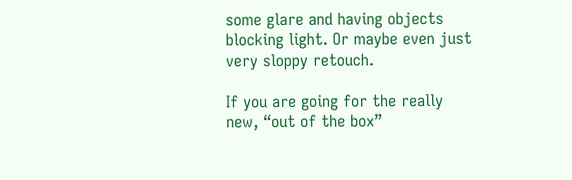some glare and having objects blocking light. Or maybe even just very sloppy retouch.

If you are going for the really new, “out of the box”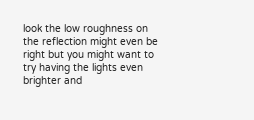look the low roughness on the reflection might even be right but you might want to try having the lights even brighter and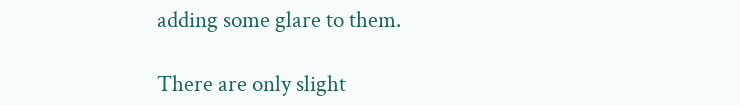adding some glare to them.

There are only slight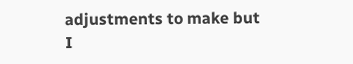adjustments to make but I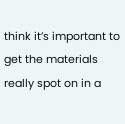think it’s important to get the materials really spot on in a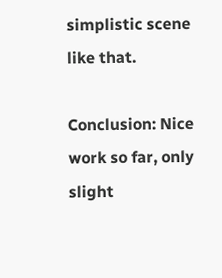simplistic scene like that.

Conclusion: Nice work so far, only slight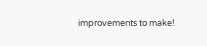improvements to make!